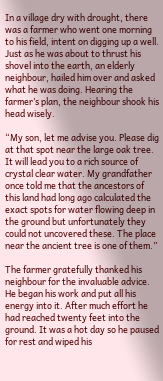In a village dry with drought, there was a farmer who went one morning to his field, intent on digging up a well. Just as he was about to thrust his shovel into the earth, an elderly neighbour, hailed him over and asked what he was doing. Hearing the farmer’s plan, the neighbour shook his head wisely.

“My son, let me advise you. Please dig at that spot near the large oak tree. It will lead you to a rich source of crystal clear water. My grandfather once told me that the ancestors of this land had long ago calculated the exact spots for water flowing deep in the ground but unfortunately they could not uncovered these. The place near the ancient tree is one of them.”

The farmer gratefully thanked his neighbour for the invaluable advice. He began his work and put all his energy into it. After much effort he had reached twenty feet into the ground. It was a hot day so he paused for rest and wiped his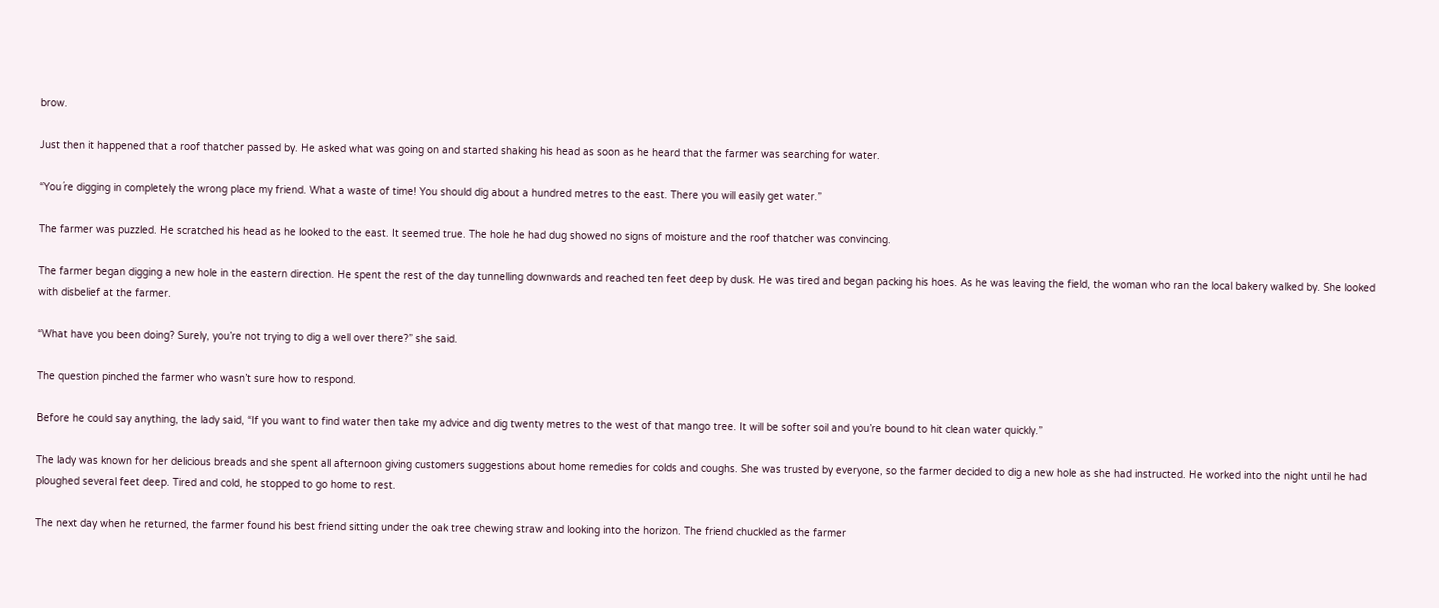brow.

Just then it happened that a roof thatcher passed by. He asked what was going on and started shaking his head as soon as he heard that the farmer was searching for water.

“You´re digging in completely the wrong place my friend. What a waste of time! You should dig about a hundred metres to the east. There you will easily get water.”

The farmer was puzzled. He scratched his head as he looked to the east. It seemed true. The hole he had dug showed no signs of moisture and the roof thatcher was convincing.

The farmer began digging a new hole in the eastern direction. He spent the rest of the day tunnelling downwards and reached ten feet deep by dusk. He was tired and began packing his hoes. As he was leaving the field, the woman who ran the local bakery walked by. She looked with disbelief at the farmer.

“What have you been doing? Surely, you’re not trying to dig a well over there?” she said.

The question pinched the farmer who wasn’t sure how to respond.

Before he could say anything, the lady said, “If you want to find water then take my advice and dig twenty metres to the west of that mango tree. It will be softer soil and you’re bound to hit clean water quickly.”

The lady was known for her delicious breads and she spent all afternoon giving customers suggestions about home remedies for colds and coughs. She was trusted by everyone, so the farmer decided to dig a new hole as she had instructed. He worked into the night until he had ploughed several feet deep. Tired and cold, he stopped to go home to rest.

The next day when he returned, the farmer found his best friend sitting under the oak tree chewing straw and looking into the horizon. The friend chuckled as the farmer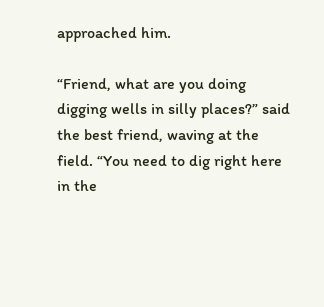approached him.

“Friend, what are you doing digging wells in silly places?” said the best friend, waving at the field. “You need to dig right here in the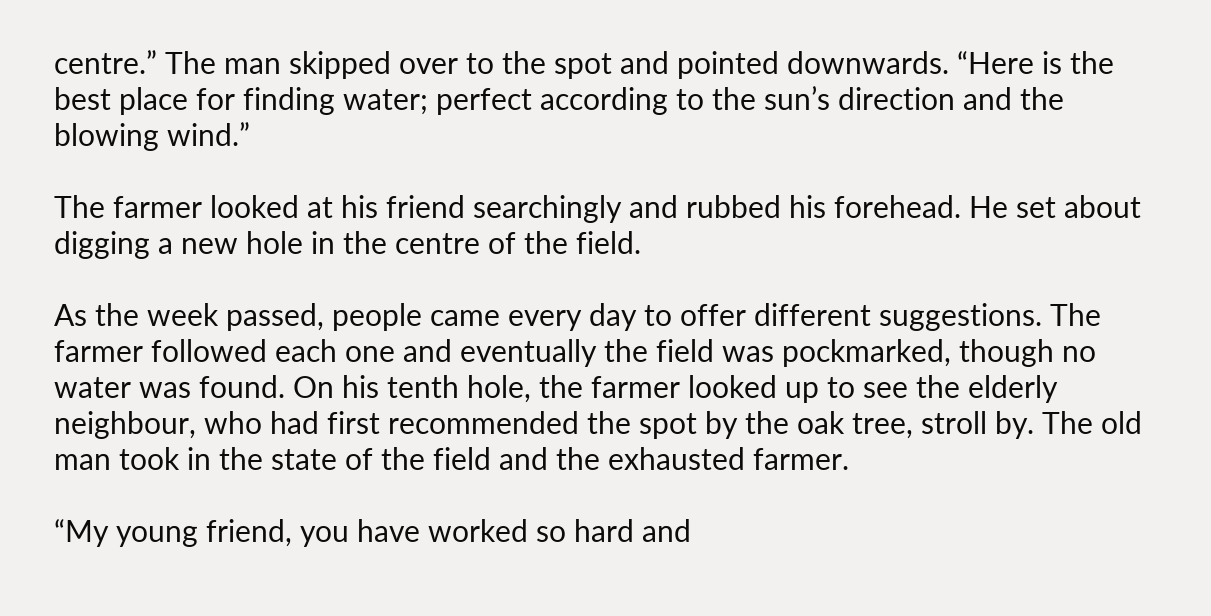centre.” The man skipped over to the spot and pointed downwards. “Here is the best place for finding water; perfect according to the sun’s direction and the blowing wind.”

The farmer looked at his friend searchingly and rubbed his forehead. He set about digging a new hole in the centre of the field.

As the week passed, people came every day to offer different suggestions. The farmer followed each one and eventually the field was pockmarked, though no water was found. On his tenth hole, the farmer looked up to see the elderly neighbour, who had first recommended the spot by the oak tree, stroll by. The old man took in the state of the field and the exhausted farmer.

“My young friend, you have worked so hard and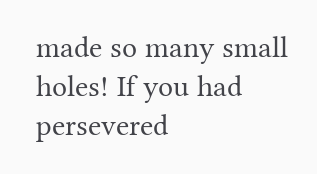made so many small holes! If you had persevered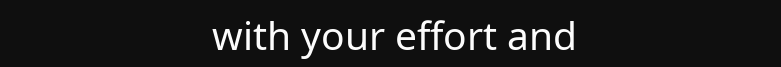with your effort and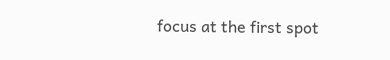focus at the first spot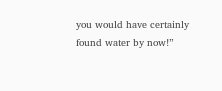you would have certainly found water by now!”